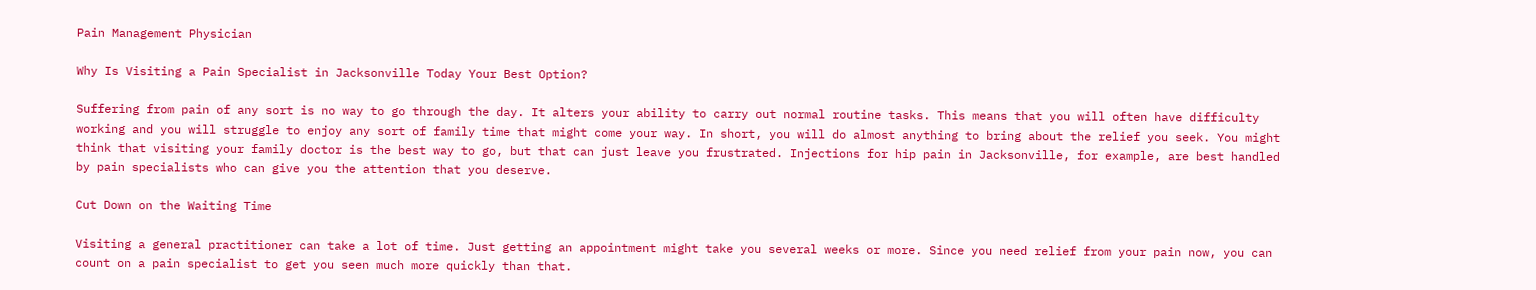Pain Management Physician

Why Is Visiting a Pain Specialist in Jacksonville Today Your Best Option?

Suffering from pain of any sort is no way to go through the day. It alters your ability to carry out normal routine tasks. This means that you will often have difficulty working and you will struggle to enjoy any sort of family time that might come your way. In short, you will do almost anything to bring about the relief you seek. You might think that visiting your family doctor is the best way to go, but that can just leave you frustrated. Injections for hip pain in Jacksonville, for example, are best handled by pain specialists who can give you the attention that you deserve.

Cut Down on the Waiting Time

Visiting a general practitioner can take a lot of time. Just getting an appointment might take you several weeks or more. Since you need relief from your pain now, you can count on a pain specialist to get you seen much more quickly than that.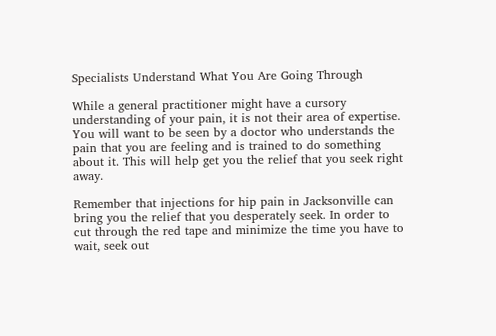Specialists Understand What You Are Going Through

While a general practitioner might have a cursory understanding of your pain, it is not their area of expertise. You will want to be seen by a doctor who understands the pain that you are feeling and is trained to do something about it. This will help get you the relief that you seek right away.

Remember that injections for hip pain in Jacksonville can bring you the relief that you desperately seek. In order to cut through the red tape and minimize the time you have to wait, seek out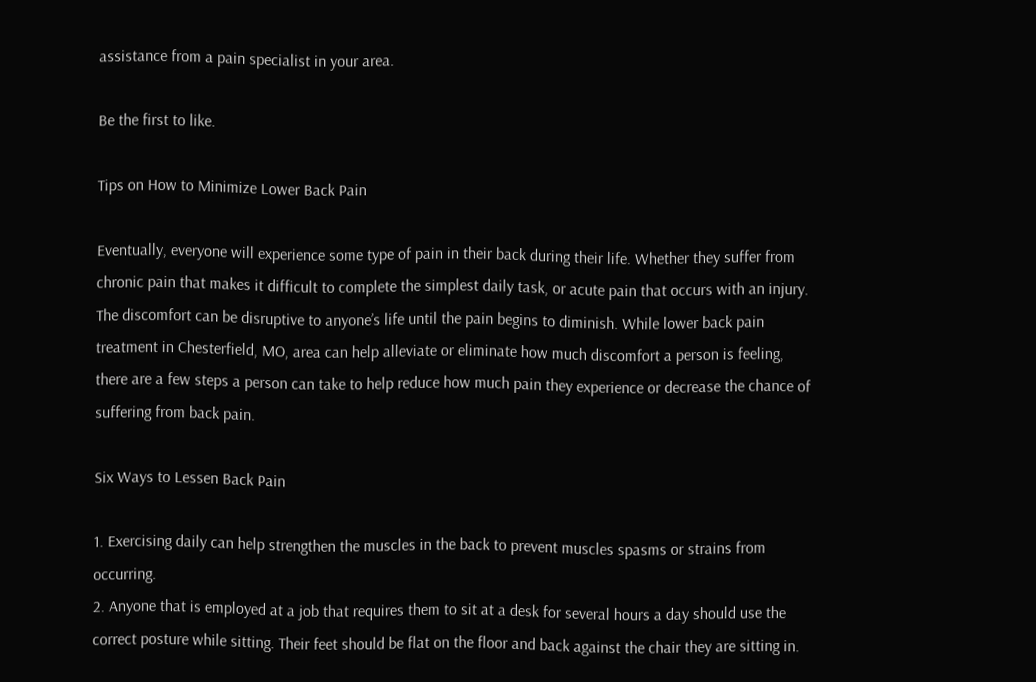assistance from a pain specialist in your area.

Be the first to like.

Tips on How to Minimize Lower Back Pain

Eventually, everyone will experience some type of pain in their back during their life. Whether they suffer from chronic pain that makes it difficult to complete the simplest daily task, or acute pain that occurs with an injury. The discomfort can be disruptive to anyone’s life until the pain begins to diminish. While lower back pain treatment in Chesterfield, MO, area can help alleviate or eliminate how much discomfort a person is feeling, there are a few steps a person can take to help reduce how much pain they experience or decrease the chance of suffering from back pain.

Six Ways to Lessen Back Pain

1. Exercising daily can help strengthen the muscles in the back to prevent muscles spasms or strains from occurring.
2. Anyone that is employed at a job that requires them to sit at a desk for several hours a day should use the correct posture while sitting. Their feet should be flat on the floor and back against the chair they are sitting in.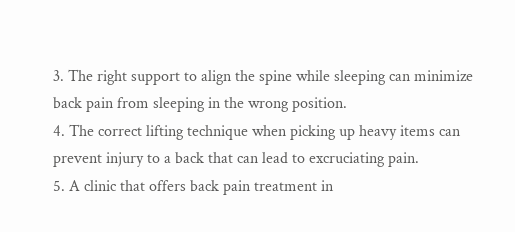3. The right support to align the spine while sleeping can minimize back pain from sleeping in the wrong position.
4. The correct lifting technique when picking up heavy items can prevent injury to a back that can lead to excruciating pain.
5. A clinic that offers back pain treatment in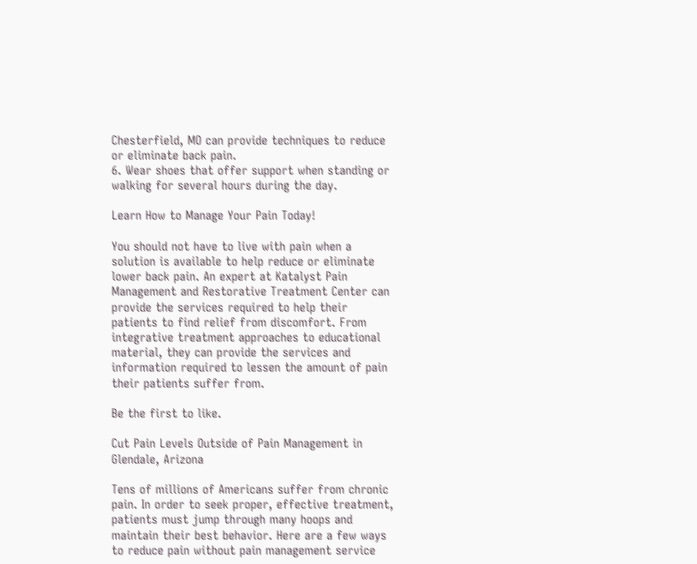Chesterfield, MO can provide techniques to reduce or eliminate back pain.
6. Wear shoes that offer support when standing or walking for several hours during the day.

Learn How to Manage Your Pain Today!

You should not have to live with pain when a solution is available to help reduce or eliminate lower back pain. An expert at Katalyst Pain Management and Restorative Treatment Center can provide the services required to help their patients to find relief from discomfort. From integrative treatment approaches to educational material, they can provide the services and information required to lessen the amount of pain their patients suffer from.

Be the first to like.

Cut Pain Levels Outside of Pain Management in Glendale, Arizona

Tens of millions of Americans suffer from chronic pain. In order to seek proper, effective treatment, patients must jump through many hoops and maintain their best behavior. Here are a few ways to reduce pain without pain management service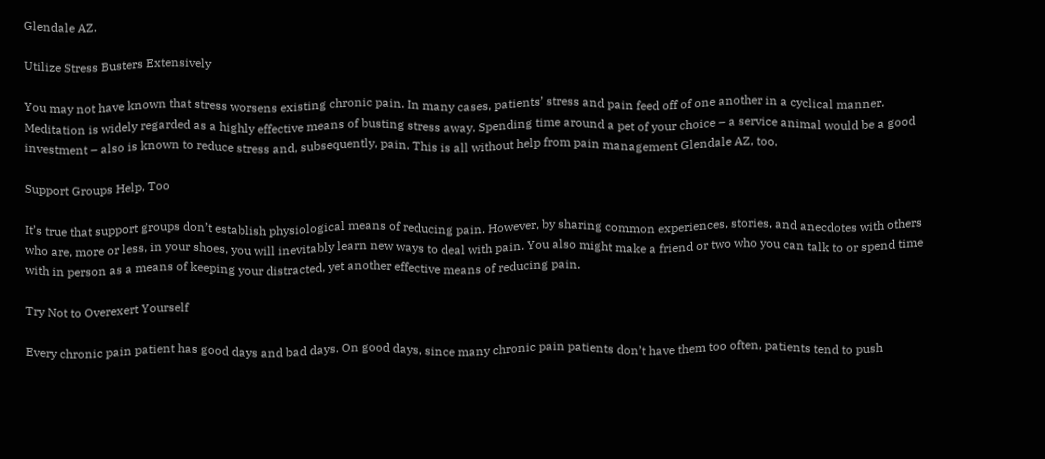Glendale AZ.

Utilize Stress Busters Extensively

You may not have known that stress worsens existing chronic pain. In many cases, patients’ stress and pain feed off of one another in a cyclical manner. Meditation is widely regarded as a highly effective means of busting stress away. Spending time around a pet of your choice – a service animal would be a good investment – also is known to reduce stress and, subsequently, pain. This is all without help from pain management Glendale AZ, too.

Support Groups Help, Too

It’s true that support groups don’t establish physiological means of reducing pain. However, by sharing common experiences, stories, and anecdotes with others who are, more or less, in your shoes, you will inevitably learn new ways to deal with pain. You also might make a friend or two who you can talk to or spend time with in person as a means of keeping your distracted, yet another effective means of reducing pain.

Try Not to Overexert Yourself

Every chronic pain patient has good days and bad days. On good days, since many chronic pain patients don’t have them too often, patients tend to push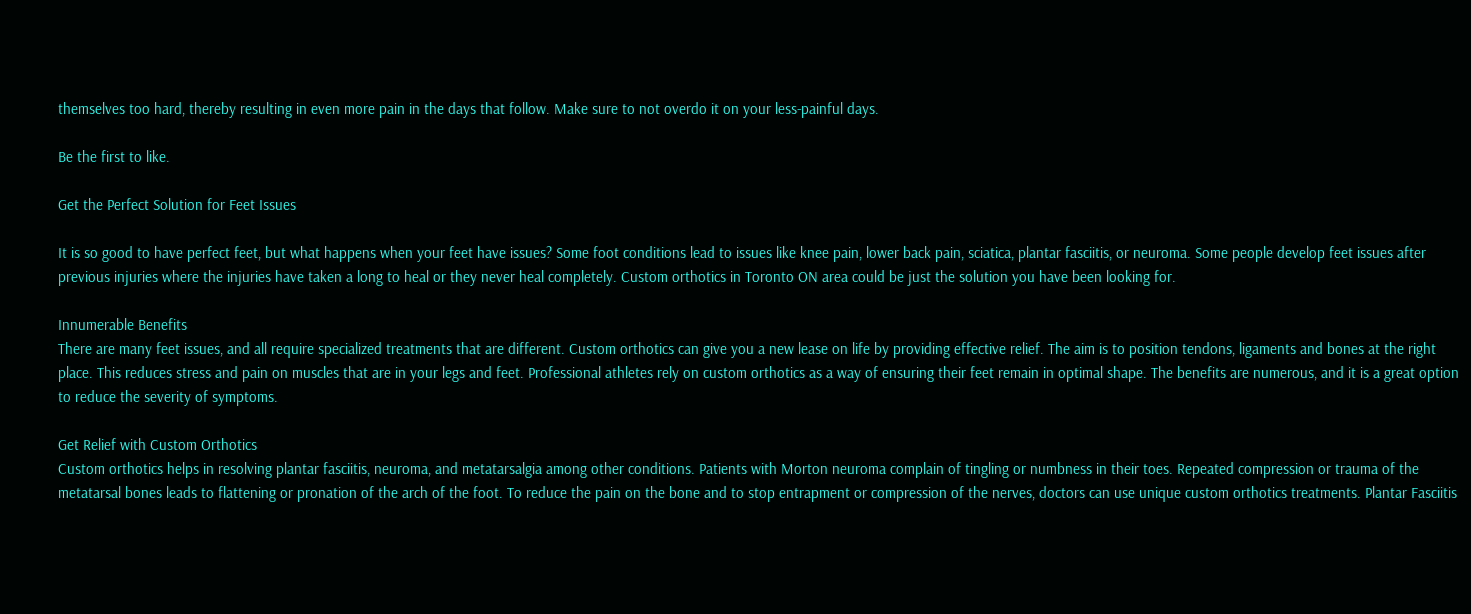themselves too hard, thereby resulting in even more pain in the days that follow. Make sure to not overdo it on your less-painful days.

Be the first to like.

Get the Perfect Solution for Feet Issues

It is so good to have perfect feet, but what happens when your feet have issues? Some foot conditions lead to issues like knee pain, lower back pain, sciatica, plantar fasciitis, or neuroma. Some people develop feet issues after previous injuries where the injuries have taken a long to heal or they never heal completely. Custom orthotics in Toronto ON area could be just the solution you have been looking for.

Innumerable Benefits
There are many feet issues, and all require specialized treatments that are different. Custom orthotics can give you a new lease on life by providing effective relief. The aim is to position tendons, ligaments and bones at the right place. This reduces stress and pain on muscles that are in your legs and feet. Professional athletes rely on custom orthotics as a way of ensuring their feet remain in optimal shape. The benefits are numerous, and it is a great option to reduce the severity of symptoms.

Get Relief with Custom Orthotics
Custom orthotics helps in resolving plantar fasciitis, neuroma, and metatarsalgia among other conditions. Patients with Morton neuroma complain of tingling or numbness in their toes. Repeated compression or trauma of the metatarsal bones leads to flattening or pronation of the arch of the foot. To reduce the pain on the bone and to stop entrapment or compression of the nerves, doctors can use unique custom orthotics treatments. Plantar Fasciitis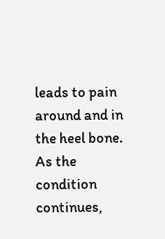leads to pain around and in the heel bone. As the condition continues,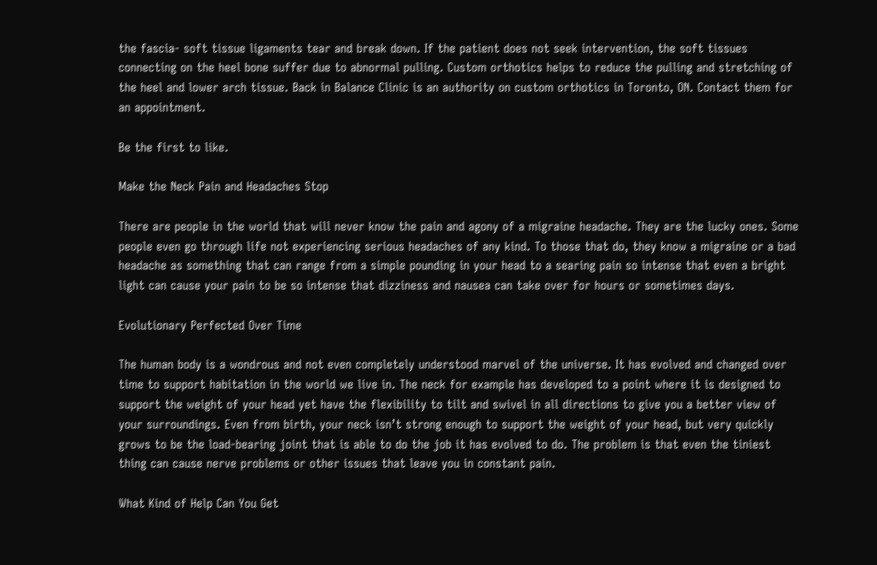the fascia- soft tissue ligaments tear and break down. If the patient does not seek intervention, the soft tissues connecting on the heel bone suffer due to abnormal pulling. Custom orthotics helps to reduce the pulling and stretching of the heel and lower arch tissue. Back in Balance Clinic is an authority on custom orthotics in Toronto, ON. Contact them for an appointment.

Be the first to like.

Make the Neck Pain and Headaches Stop

There are people in the world that will never know the pain and agony of a migraine headache. They are the lucky ones. Some people even go through life not experiencing serious headaches of any kind. To those that do, they know a migraine or a bad headache as something that can range from a simple pounding in your head to a searing pain so intense that even a bright light can cause your pain to be so intense that dizziness and nausea can take over for hours or sometimes days.

Evolutionary Perfected Over Time

The human body is a wondrous and not even completely understood marvel of the universe. It has evolved and changed over time to support habitation in the world we live in. The neck for example has developed to a point where it is designed to support the weight of your head yet have the flexibility to tilt and swivel in all directions to give you a better view of your surroundings. Even from birth, your neck isn’t strong enough to support the weight of your head, but very quickly grows to be the load-bearing joint that is able to do the job it has evolved to do. The problem is that even the tiniest thing can cause nerve problems or other issues that leave you in constant pain.

What Kind of Help Can You Get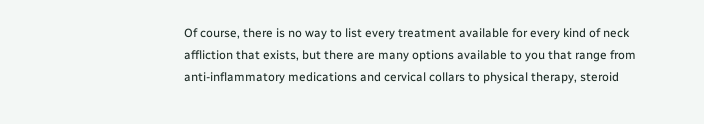Of course, there is no way to list every treatment available for every kind of neck affliction that exists, but there are many options available to you that range from anti-inflammatory medications and cervical collars to physical therapy, steroid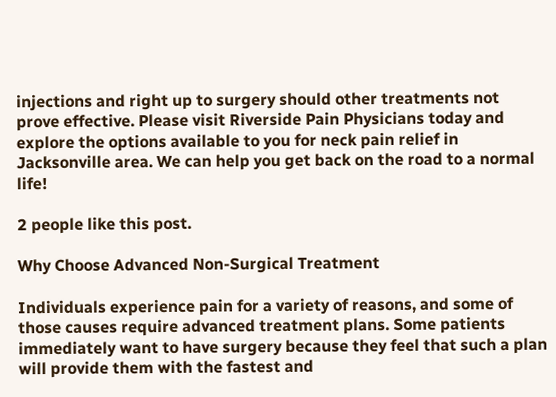injections and right up to surgery should other treatments not prove effective. Please visit Riverside Pain Physicians today and explore the options available to you for neck pain relief in Jacksonville area. We can help you get back on the road to a normal life!

2 people like this post.

Why Choose Advanced Non-Surgical Treatment

Individuals experience pain for a variety of reasons, and some of those causes require advanced treatment plans. Some patients immediately want to have surgery because they feel that such a plan will provide them with the fastest and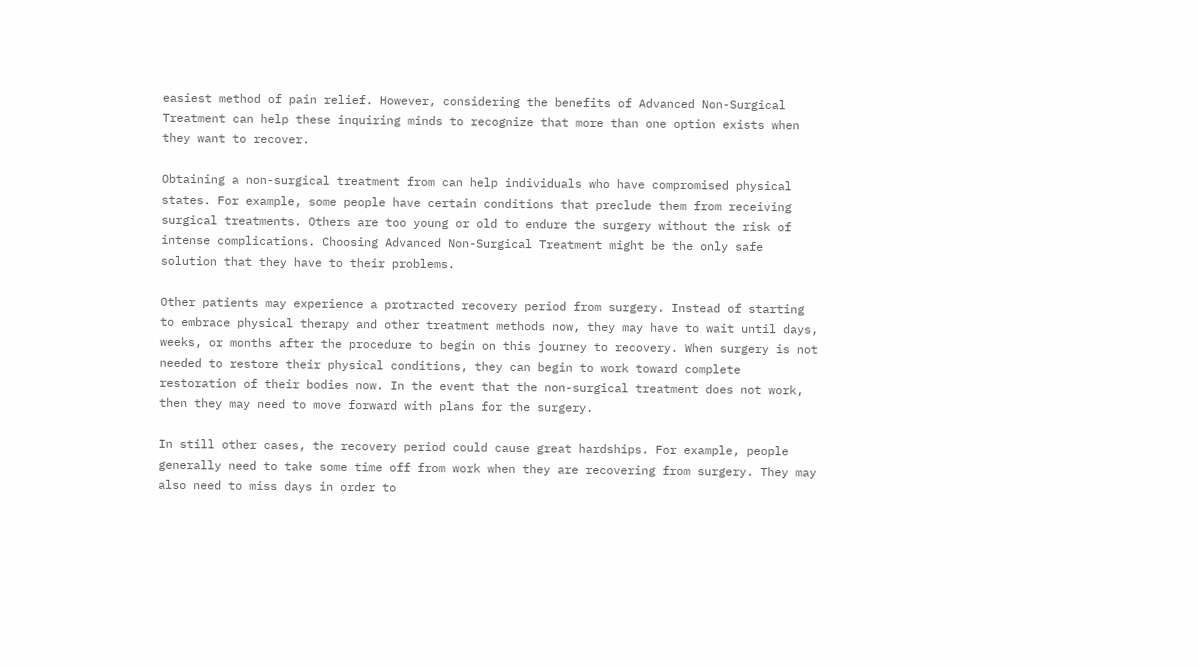easiest method of pain relief. However, considering the benefits of Advanced Non-Surgical Treatment can help these inquiring minds to recognize that more than one option exists when they want to recover.

Obtaining a non-surgical treatment from can help individuals who have compromised physical states. For example, some people have certain conditions that preclude them from receiving surgical treatments. Others are too young or old to endure the surgery without the risk of intense complications. Choosing Advanced Non-Surgical Treatment might be the only safe solution that they have to their problems.

Other patients may experience a protracted recovery period from surgery. Instead of starting to embrace physical therapy and other treatment methods now, they may have to wait until days, weeks, or months after the procedure to begin on this journey to recovery. When surgery is not needed to restore their physical conditions, they can begin to work toward complete restoration of their bodies now. In the event that the non-surgical treatment does not work, then they may need to move forward with plans for the surgery.

In still other cases, the recovery period could cause great hardships. For example, people generally need to take some time off from work when they are recovering from surgery. They may also need to miss days in order to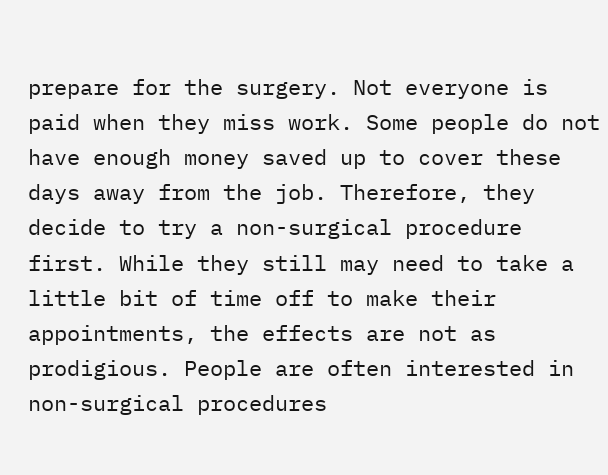prepare for the surgery. Not everyone is paid when they miss work. Some people do not have enough money saved up to cover these days away from the job. Therefore, they decide to try a non-surgical procedure first. While they still may need to take a little bit of time off to make their appointments, the effects are not as prodigious. People are often interested in non-surgical procedures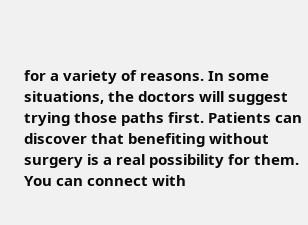for a variety of reasons. In some situations, the doctors will suggest trying those paths first. Patients can discover that benefiting without surgery is a real possibility for them. You can connect with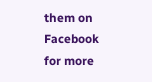them on Facebook for more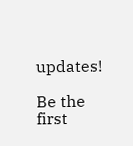updates!

Be the first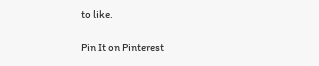to like.

Pin It on Pinterest